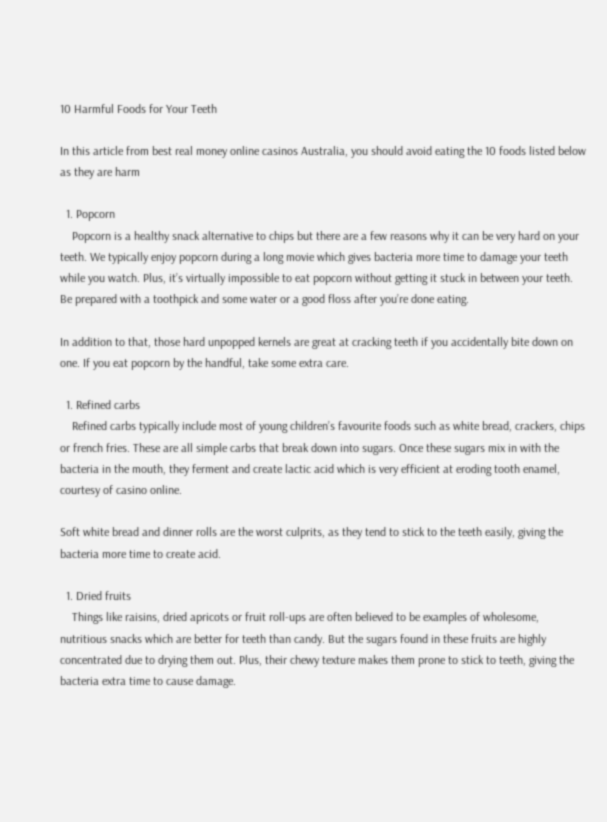10 Harmful Foods for Your Teeth

In this article from best real money online casinos Australia, you should avoid eating the 10 foods listed below as they are harm

  1. Popcorn
    Popcorn is a healthy snack alternative to chips but there are a few reasons why it can be very hard on your teeth. We typically enjoy popcorn during a long movie which gives bacteria more time to damage your teeth while you watch. Plus, it’s virtually impossible to eat popcorn without getting it stuck in between your teeth. Be prepared with a toothpick and some water or a good floss after you’re done eating.

In addition to that, those hard unpopped kernels are great at cracking teeth if you accidentally bite down on one. If you eat popcorn by the handful, take some extra care.

  1. Refined carbs
    Refined carbs typically include most of young children’s favourite foods such as white bread, crackers, chips or french fries. These are all simple carbs that break down into sugars. Once these sugars mix in with the bacteria in the mouth, they ferment and create lactic acid which is very efficient at eroding tooth enamel, courtesy of casino online.

Soft white bread and dinner rolls are the worst culprits, as they tend to stick to the teeth easily, giving the bacteria more time to create acid.

  1. Dried fruits
    Things like raisins, dried apricots or fruit roll-ups are often believed to be examples of wholesome, nutritious snacks which are better for teeth than candy. But the sugars found in these fruits are highly concentrated due to drying them out. Plus, their chewy texture makes them prone to stick to teeth, giving the bacteria extra time to cause damage.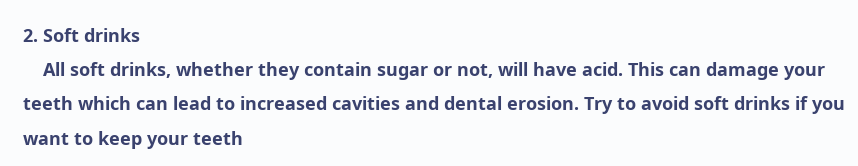2. Soft drinks
    All soft drinks, whether they contain sugar or not, will have acid. This can damage your teeth which can lead to increased cavities and dental erosion. Try to avoid soft drinks if you want to keep your teeth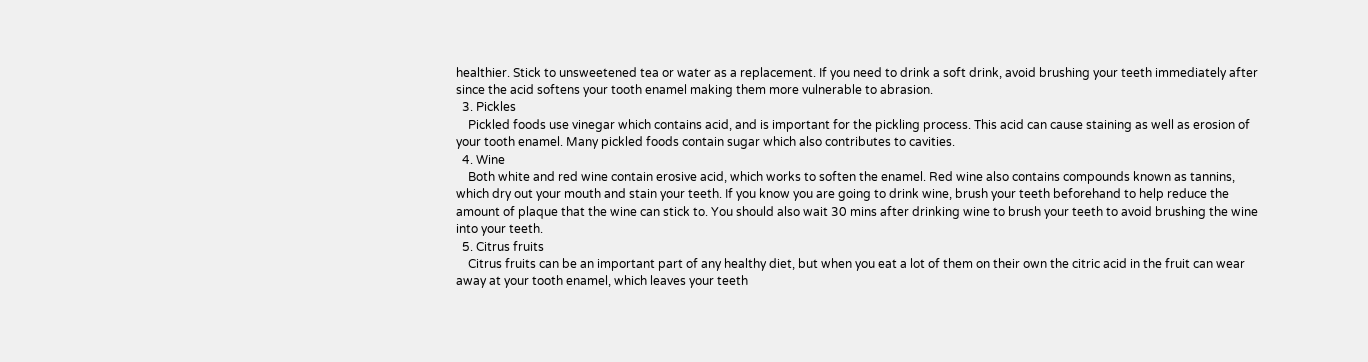healthier. Stick to unsweetened tea or water as a replacement. If you need to drink a soft drink, avoid brushing your teeth immediately after since the acid softens your tooth enamel making them more vulnerable to abrasion.
  3. Pickles
    Pickled foods use vinegar which contains acid, and is important for the pickling process. This acid can cause staining as well as erosion of your tooth enamel. Many pickled foods contain sugar which also contributes to cavities.
  4. Wine
    Both white and red wine contain erosive acid, which works to soften the enamel. Red wine also contains compounds known as tannins, which dry out your mouth and stain your teeth. If you know you are going to drink wine, brush your teeth beforehand to help reduce the amount of plaque that the wine can stick to. You should also wait 30 mins after drinking wine to brush your teeth to avoid brushing the wine into your teeth.
  5. Citrus fruits
    Citrus fruits can be an important part of any healthy diet, but when you eat a lot of them on their own the citric acid in the fruit can wear away at your tooth enamel, which leaves your teeth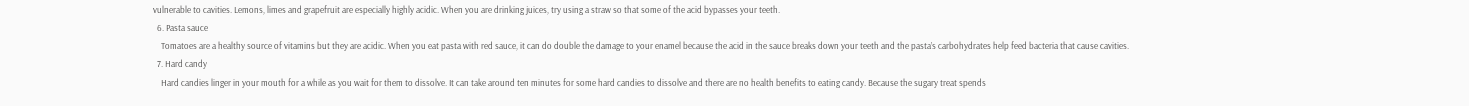vulnerable to cavities. Lemons, limes and grapefruit are especially highly acidic. When you are drinking juices, try using a straw so that some of the acid bypasses your teeth.
  6. Pasta sauce
    Tomatoes are a healthy source of vitamins but they are acidic. When you eat pasta with red sauce, it can do double the damage to your enamel because the acid in the sauce breaks down your teeth and the pasta’s carbohydrates help feed bacteria that cause cavities.
  7. Hard candy
    Hard candies linger in your mouth for a while as you wait for them to dissolve. It can take around ten minutes for some hard candies to dissolve and there are no health benefits to eating candy. Because the sugary treat spends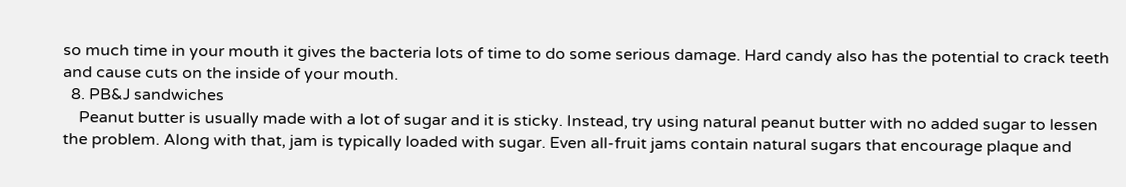so much time in your mouth it gives the bacteria lots of time to do some serious damage. Hard candy also has the potential to crack teeth and cause cuts on the inside of your mouth.
  8. PB&J sandwiches
    Peanut butter is usually made with a lot of sugar and it is sticky. Instead, try using natural peanut butter with no added sugar to lessen the problem. Along with that, jam is typically loaded with sugar. Even all-fruit jams contain natural sugars that encourage plaque and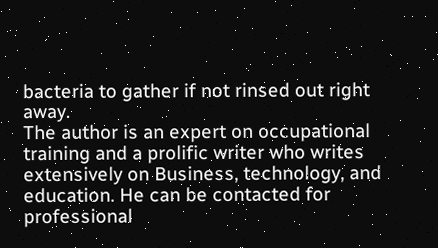bacteria to gather if not rinsed out right away.
The author is an expert on occupational training and a prolific writer who writes extensively on Business, technology, and education. He can be contacted for professional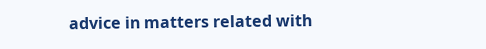advice in matters related with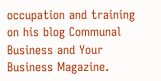occupation and training on his blog Communal Business and Your Business Magazine.